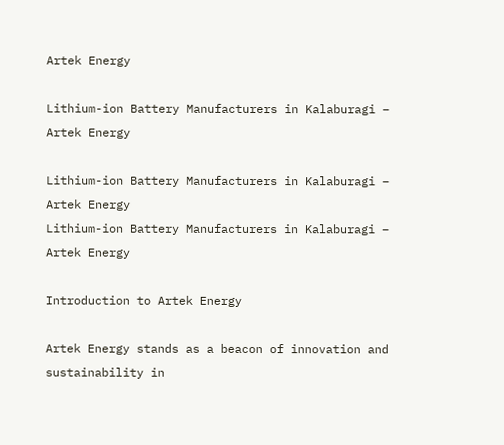Artek Energy

Lithium-ion Battery Manufacturers in Kalaburagi – Artek Energy

Lithium-ion Battery Manufacturers in Kalaburagi – Artek Energy
Lithium-ion Battery Manufacturers in Kalaburagi – Artek Energy

Introduction to Artek Energy

Artek Energy stands as a beacon of innovation and sustainability in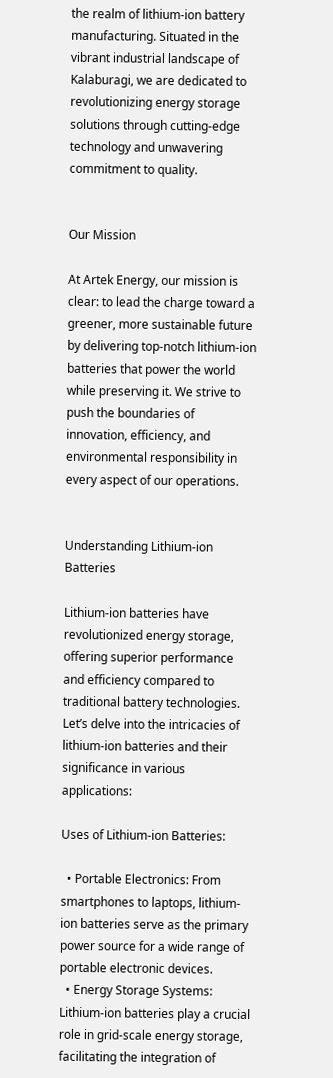the realm of lithium-ion battery manufacturing. Situated in the vibrant industrial landscape of Kalaburagi, we are dedicated to revolutionizing energy storage solutions through cutting-edge technology and unwavering commitment to quality.


Our Mission

At Artek Energy, our mission is clear: to lead the charge toward a greener, more sustainable future by delivering top-notch lithium-ion batteries that power the world while preserving it. We strive to push the boundaries of innovation, efficiency, and environmental responsibility in every aspect of our operations.


Understanding Lithium-ion Batteries

Lithium-ion batteries have revolutionized energy storage, offering superior performance and efficiency compared to traditional battery technologies. Let’s delve into the intricacies of lithium-ion batteries and their significance in various applications:

Uses of Lithium-ion Batteries:

  • Portable Electronics: From smartphones to laptops, lithium-ion batteries serve as the primary power source for a wide range of portable electronic devices.
  • Energy Storage Systems: Lithium-ion batteries play a crucial role in grid-scale energy storage, facilitating the integration of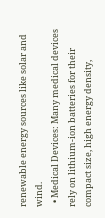renewable energy sources like solar and wind.
  • Medical Devices: Many medical devices rely on lithium-ion batteries for their compact size, high energy density,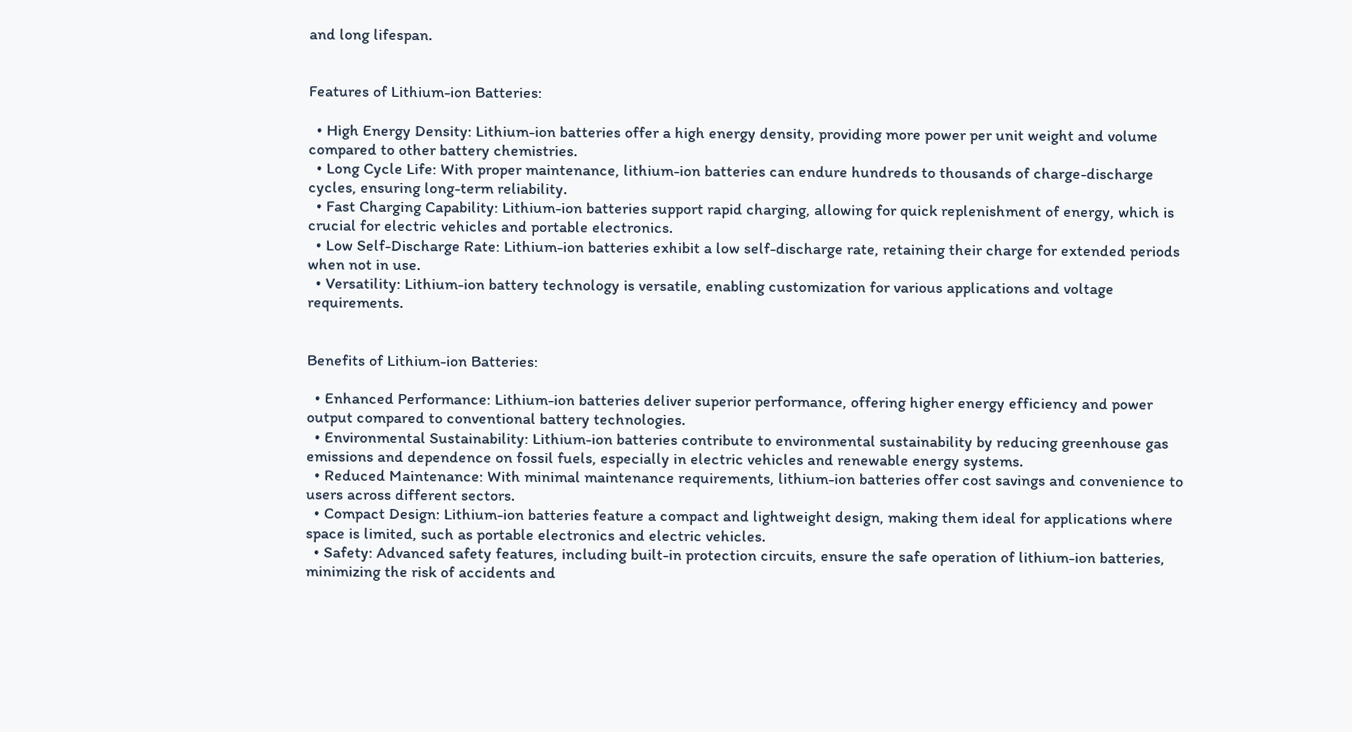and long lifespan.


Features of Lithium-ion Batteries:

  • High Energy Density: Lithium-ion batteries offer a high energy density, providing more power per unit weight and volume compared to other battery chemistries.
  • Long Cycle Life: With proper maintenance, lithium-ion batteries can endure hundreds to thousands of charge-discharge cycles, ensuring long-term reliability.
  • Fast Charging Capability: Lithium-ion batteries support rapid charging, allowing for quick replenishment of energy, which is crucial for electric vehicles and portable electronics.
  • Low Self-Discharge Rate: Lithium-ion batteries exhibit a low self-discharge rate, retaining their charge for extended periods when not in use.
  • Versatility: Lithium-ion battery technology is versatile, enabling customization for various applications and voltage requirements.


Benefits of Lithium-ion Batteries:

  • Enhanced Performance: Lithium-ion batteries deliver superior performance, offering higher energy efficiency and power output compared to conventional battery technologies.
  • Environmental Sustainability: Lithium-ion batteries contribute to environmental sustainability by reducing greenhouse gas emissions and dependence on fossil fuels, especially in electric vehicles and renewable energy systems.
  • Reduced Maintenance: With minimal maintenance requirements, lithium-ion batteries offer cost savings and convenience to users across different sectors.
  • Compact Design: Lithium-ion batteries feature a compact and lightweight design, making them ideal for applications where space is limited, such as portable electronics and electric vehicles.
  • Safety: Advanced safety features, including built-in protection circuits, ensure the safe operation of lithium-ion batteries, minimizing the risk of accidents and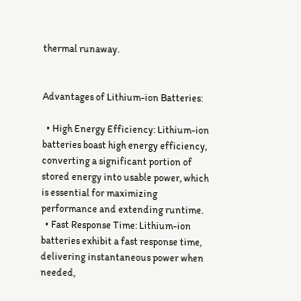thermal runaway.


Advantages of Lithium-ion Batteries:

  • High Energy Efficiency: Lithium-ion batteries boast high energy efficiency, converting a significant portion of stored energy into usable power, which is essential for maximizing performance and extending runtime.
  • Fast Response Time: Lithium-ion batteries exhibit a fast response time, delivering instantaneous power when needed,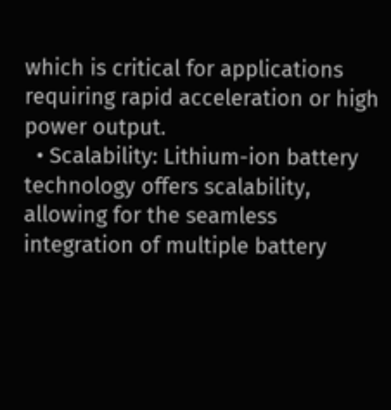which is critical for applications requiring rapid acceleration or high power output.
  • Scalability: Lithium-ion battery technology offers scalability, allowing for the seamless integration of multiple battery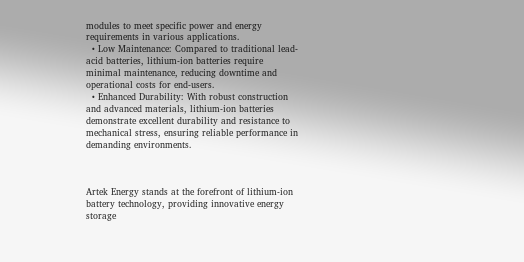modules to meet specific power and energy requirements in various applications.
  • Low Maintenance: Compared to traditional lead-acid batteries, lithium-ion batteries require minimal maintenance, reducing downtime and operational costs for end-users.
  • Enhanced Durability: With robust construction and advanced materials, lithium-ion batteries demonstrate excellent durability and resistance to mechanical stress, ensuring reliable performance in demanding environments.



Artek Energy stands at the forefront of lithium-ion battery technology, providing innovative energy storage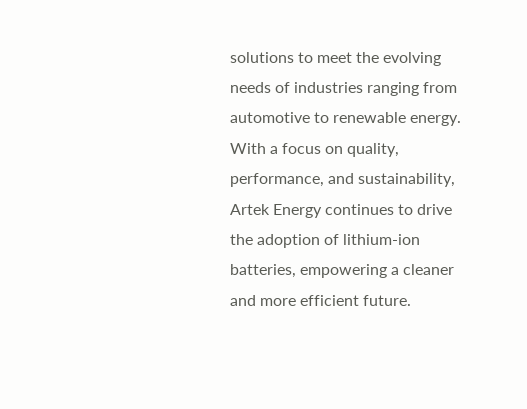solutions to meet the evolving needs of industries ranging from automotive to renewable energy. With a focus on quality, performance, and sustainability, Artek Energy continues to drive the adoption of lithium-ion batteries, empowering a cleaner and more efficient future.